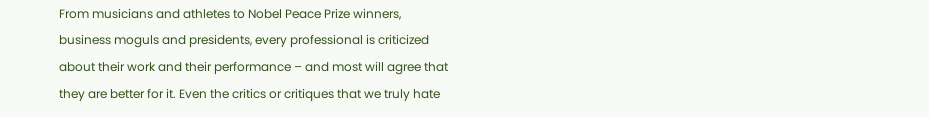From musicians and athletes to Nobel Peace Prize winners, business moguls and presidents, every professional is criticized about their work and their performance – and most will agree that they are better for it. Even the critics or critiques that we truly hate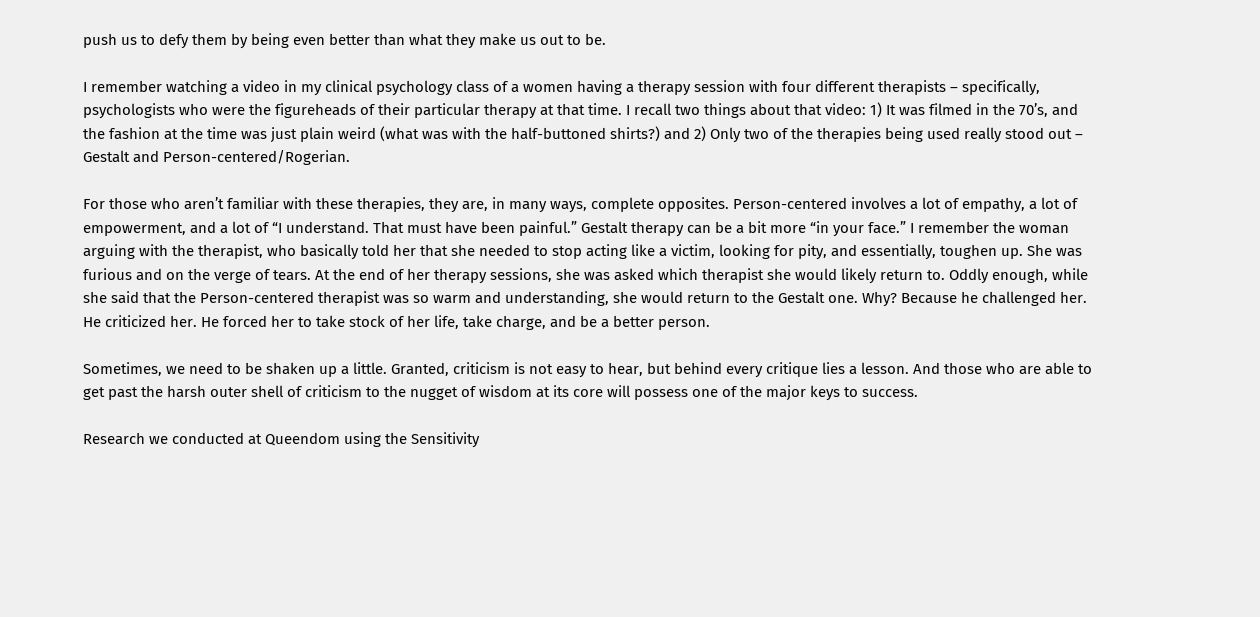push us to defy them by being even better than what they make us out to be.

I remember watching a video in my clinical psychology class of a women having a therapy session with four different therapists – specifically, psychologists who were the figureheads of their particular therapy at that time. I recall two things about that video: 1) It was filmed in the 70’s, and the fashion at the time was just plain weird (what was with the half-buttoned shirts?) and 2) Only two of the therapies being used really stood out – Gestalt and Person-centered/Rogerian.

For those who aren’t familiar with these therapies, they are, in many ways, complete opposites. Person-centered involves a lot of empathy, a lot of empowerment, and a lot of “I understand. That must have been painful.” Gestalt therapy can be a bit more “in your face.” I remember the woman arguing with the therapist, who basically told her that she needed to stop acting like a victim, looking for pity, and essentially, toughen up. She was furious and on the verge of tears. At the end of her therapy sessions, she was asked which therapist she would likely return to. Oddly enough, while she said that the Person-centered therapist was so warm and understanding, she would return to the Gestalt one. Why? Because he challenged her. He criticized her. He forced her to take stock of her life, take charge, and be a better person.

Sometimes, we need to be shaken up a little. Granted, criticism is not easy to hear, but behind every critique lies a lesson. And those who are able to get past the harsh outer shell of criticism to the nugget of wisdom at its core will possess one of the major keys to success.

Research we conducted at Queendom using the Sensitivity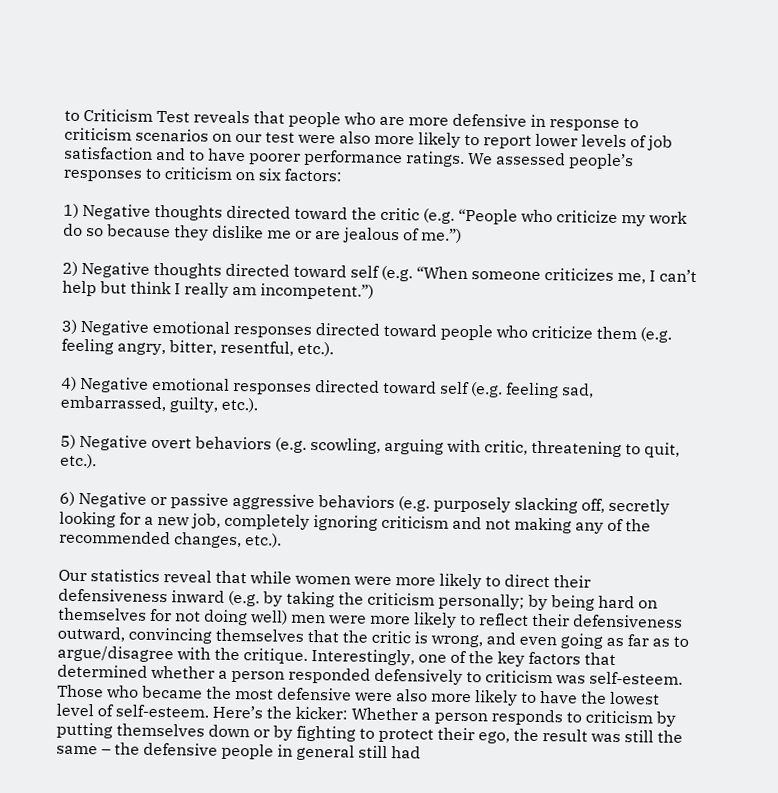to Criticism Test reveals that people who are more defensive in response to criticism scenarios on our test were also more likely to report lower levels of job satisfaction and to have poorer performance ratings. We assessed people’s responses to criticism on six factors:

1) Negative thoughts directed toward the critic (e.g. “People who criticize my work do so because they dislike me or are jealous of me.”)

2) Negative thoughts directed toward self (e.g. “When someone criticizes me, I can’t help but think I really am incompetent.”)

3) Negative emotional responses directed toward people who criticize them (e.g. feeling angry, bitter, resentful, etc.).

4) Negative emotional responses directed toward self (e.g. feeling sad, embarrassed, guilty, etc.).

5) Negative overt behaviors (e.g. scowling, arguing with critic, threatening to quit, etc.).

6) Negative or passive aggressive behaviors (e.g. purposely slacking off, secretly looking for a new job, completely ignoring criticism and not making any of the recommended changes, etc.).

Our statistics reveal that while women were more likely to direct their defensiveness inward (e.g. by taking the criticism personally; by being hard on themselves for not doing well) men were more likely to reflect their defensiveness outward, convincing themselves that the critic is wrong, and even going as far as to argue/disagree with the critique. Interestingly, one of the key factors that determined whether a person responded defensively to criticism was self-esteem. Those who became the most defensive were also more likely to have the lowest level of self-esteem. Here’s the kicker: Whether a person responds to criticism by putting themselves down or by fighting to protect their ego, the result was still the same – the defensive people in general still had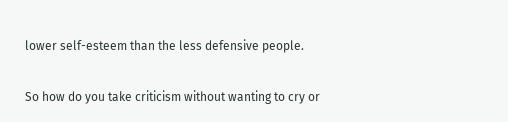lower self-esteem than the less defensive people.

So how do you take criticism without wanting to cry or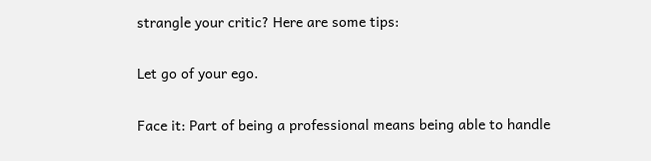strangle your critic? Here are some tips:

Let go of your ego.

Face it: Part of being a professional means being able to handle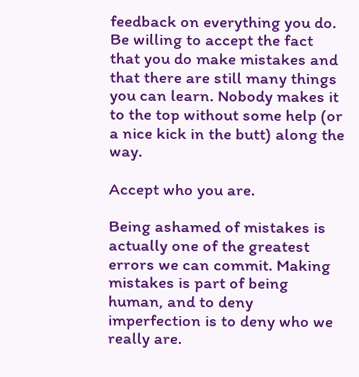feedback on everything you do. Be willing to accept the fact that you do make mistakes and that there are still many things you can learn. Nobody makes it to the top without some help (or a nice kick in the butt) along the way.

Accept who you are.

Being ashamed of mistakes is actually one of the greatest errors we can commit. Making mistakes is part of being human, and to deny imperfection is to deny who we really are.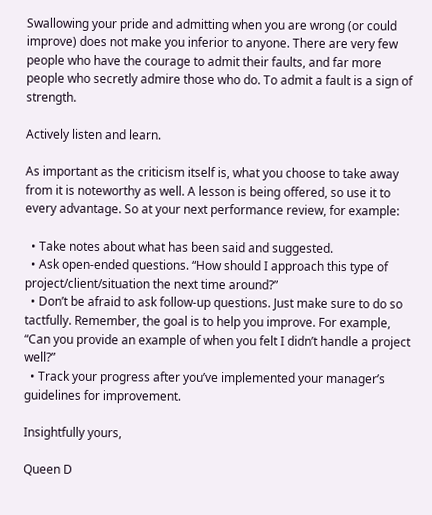Swallowing your pride and admitting when you are wrong (or could improve) does not make you inferior to anyone. There are very few people who have the courage to admit their faults, and far more people who secretly admire those who do. To admit a fault is a sign of strength.

Actively listen and learn.

As important as the criticism itself is, what you choose to take away from it is noteworthy as well. A lesson is being offered, so use it to every advantage. So at your next performance review, for example:

  • Take notes about what has been said and suggested.
  • Ask open-ended questions. “How should I approach this type of project/client/situation the next time around?”
  • Don’t be afraid to ask follow-up questions. Just make sure to do so tactfully. Remember, the goal is to help you improve. For example, “Can you provide an example of when you felt I didn’t handle a project well?”
  • Track your progress after you’ve implemented your manager’s guidelines for improvement.

Insightfully yours,

Queen D